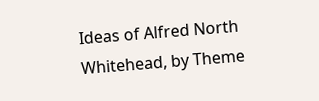Ideas of Alfred North Whitehead, by Theme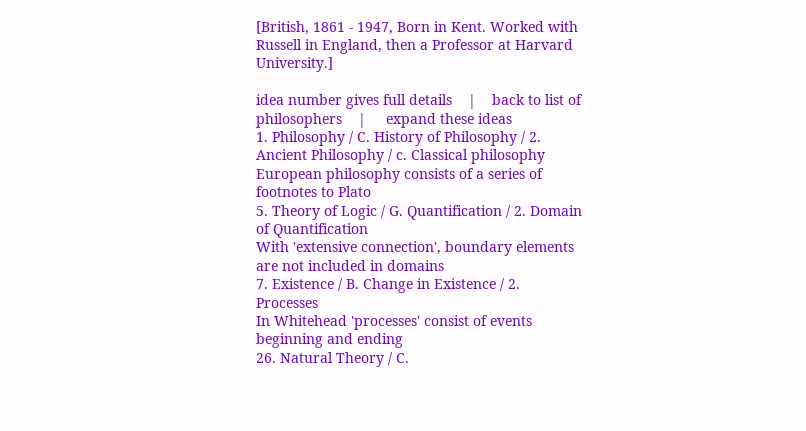[British, 1861 - 1947, Born in Kent. Worked with Russell in England, then a Professor at Harvard University.]

idea number gives full details    |    back to list of philosophers    |     expand these ideas
1. Philosophy / C. History of Philosophy / 2. Ancient Philosophy / c. Classical philosophy
European philosophy consists of a series of footnotes to Plato
5. Theory of Logic / G. Quantification / 2. Domain of Quantification
With 'extensive connection', boundary elements are not included in domains
7. Existence / B. Change in Existence / 2. Processes
In Whitehead 'processes' consist of events beginning and ending
26. Natural Theory / C.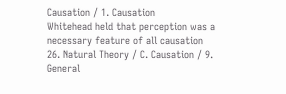Causation / 1. Causation
Whitehead held that perception was a necessary feature of all causation
26. Natural Theory / C. Causation / 9. General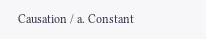Causation / a. Constant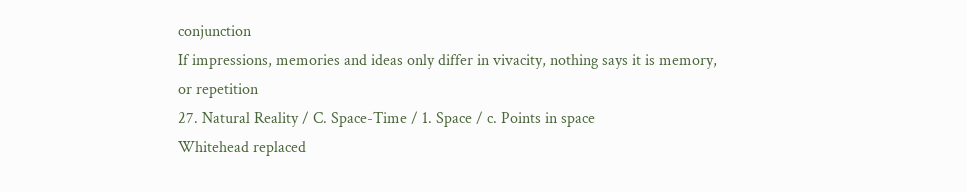conjunction
If impressions, memories and ideas only differ in vivacity, nothing says it is memory, or repetition
27. Natural Reality / C. Space-Time / 1. Space / c. Points in space
Whitehead replaced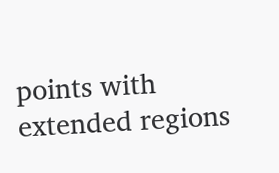points with extended regions